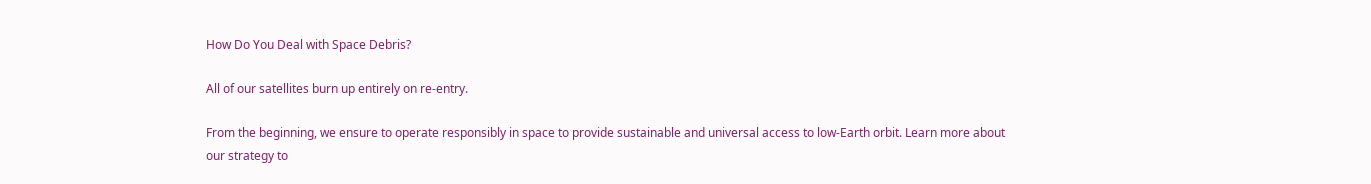How Do You Deal with Space Debris?

All of our satellites burn up entirely on re-entry.

From the beginning, we ensure to operate responsibly in space to provide sustainable and universal access to low-Earth orbit. Learn more about our strategy to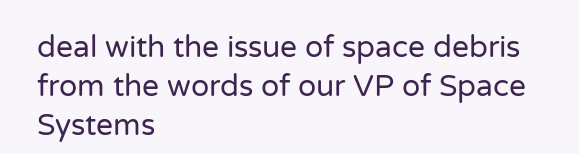deal with the issue of space debris from the words of our VP of Space Systems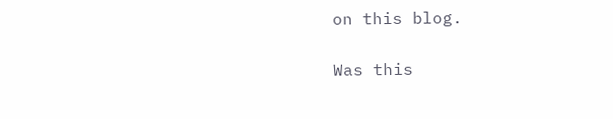on this blog.

Was this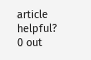article helpful?
0 out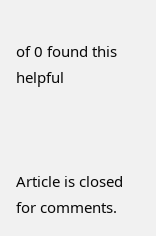of 0 found this helpful



Article is closed for comments.